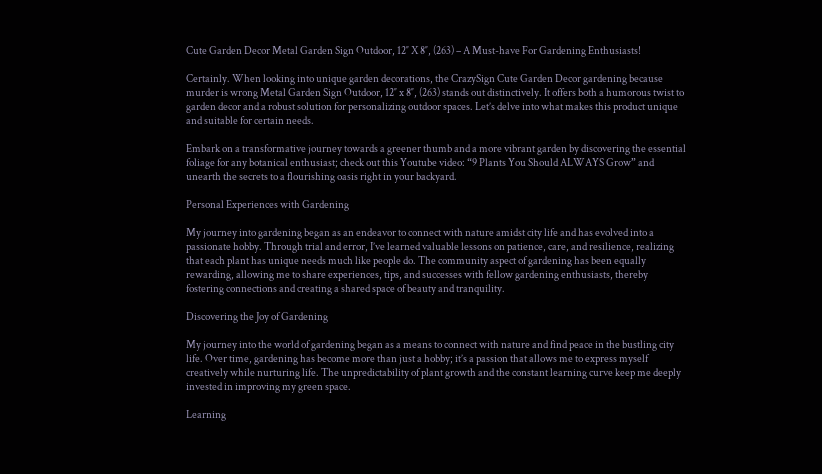Cute Garden Decor Metal Garden Sign Outdoor, 12″ X 8″, (263) – A Must-have For Gardening Enthusiasts!

Certainly. When looking into unique garden decorations, the CrazySign Cute Garden Decor gardening because murder is wrong Metal Garden Sign Outdoor, 12″ x 8″, (263) stands out distinctively. It offers both a humorous twist to garden decor and a robust solution for personalizing outdoor spaces. Let’s delve into what makes this product unique and suitable for certain needs.

Embark on a transformative journey towards a greener thumb and a more vibrant garden by discovering the essential foliage for any botanical enthusiast; check out this Youtube video: “9 Plants You Should ALWAYS Grow” and unearth the secrets to a flourishing oasis right in your backyard.

Personal Experiences with Gardening

My journey into gardening began as an endeavor to connect with nature amidst city life and has evolved into a passionate hobby. Through trial and error, I’ve learned valuable lessons on patience, care, and resilience, realizing that each plant has unique needs much like people do. The community aspect of gardening has been equally rewarding, allowing me to share experiences, tips, and successes with fellow gardening enthusiasts, thereby fostering connections and creating a shared space of beauty and tranquility.

Discovering the Joy of Gardening

My journey into the world of gardening began as a means to connect with nature and find peace in the bustling city life. Over time, gardening has become more than just a hobby; it’s a passion that allows me to express myself creatively while nurturing life. The unpredictability of plant growth and the constant learning curve keep me deeply invested in improving my green space.

Learning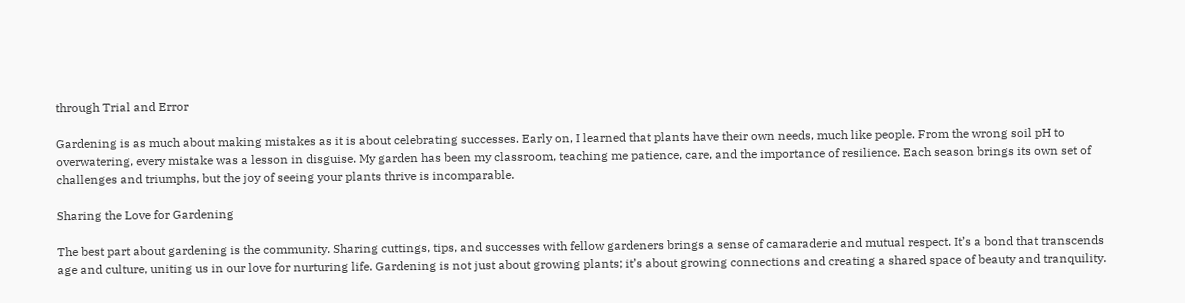through Trial and Error

Gardening is as much about making mistakes as it is about celebrating successes. Early on, I learned that plants have their own needs, much like people. From the wrong soil pH to overwatering, every mistake was a lesson in disguise. My garden has been my classroom, teaching me patience, care, and the importance of resilience. Each season brings its own set of challenges and triumphs, but the joy of seeing your plants thrive is incomparable.

Sharing the Love for Gardening

The best part about gardening is the community. Sharing cuttings, tips, and successes with fellow gardeners brings a sense of camaraderie and mutual respect. It’s a bond that transcends age and culture, uniting us in our love for nurturing life. Gardening is not just about growing plants; it’s about growing connections and creating a shared space of beauty and tranquility.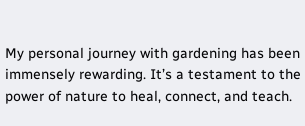My personal journey with gardening has been immensely rewarding. It’s a testament to the power of nature to heal, connect, and teach.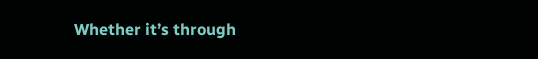Whether it’s through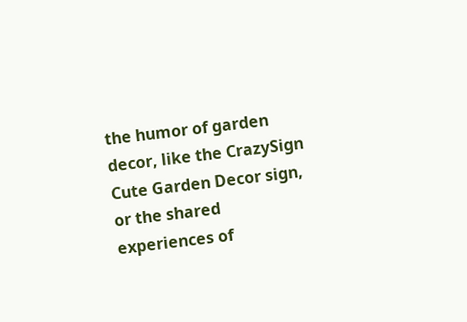the humor of garden decor, like the CrazySign Cute Garden Decor sign, or the shared experiences of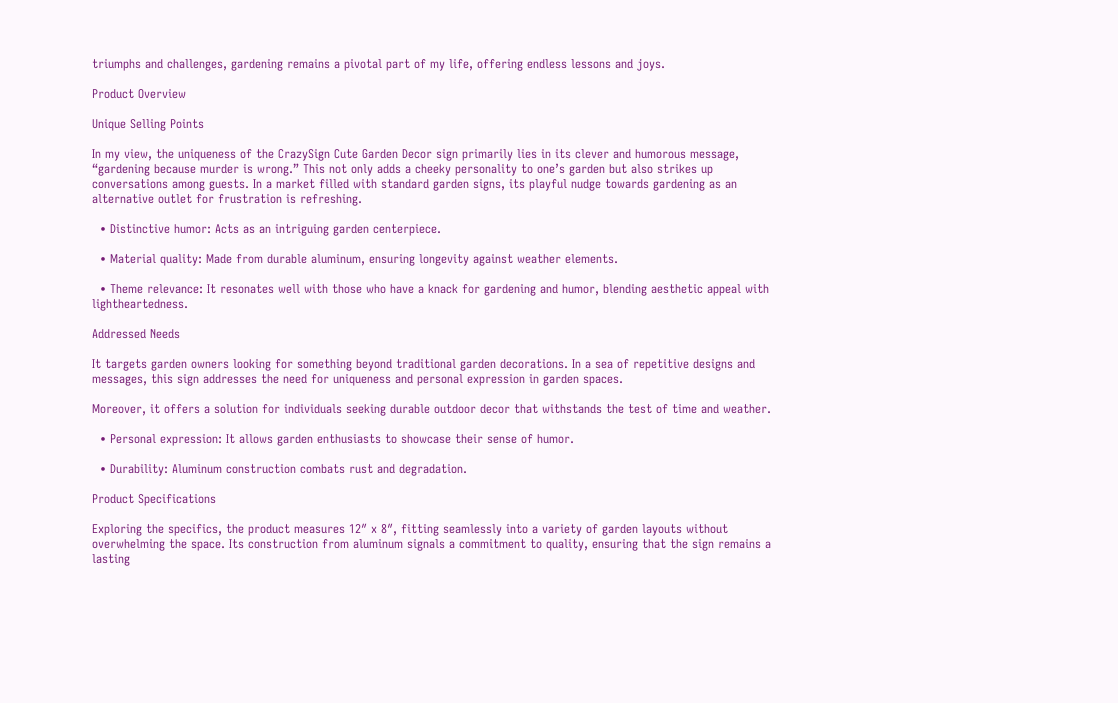triumphs and challenges, gardening remains a pivotal part of my life, offering endless lessons and joys.

Product Overview

Unique Selling Points

In my view, the uniqueness of the CrazySign Cute Garden Decor sign primarily lies in its clever and humorous message, “gardening because murder is wrong.” This not only adds a cheeky personality to one’s garden but also strikes up conversations among guests. In a market filled with standard garden signs, its playful nudge towards gardening as an alternative outlet for frustration is refreshing.

  • Distinctive humor: Acts as an intriguing garden centerpiece.

  • Material quality: Made from durable aluminum, ensuring longevity against weather elements.

  • Theme relevance: It resonates well with those who have a knack for gardening and humor, blending aesthetic appeal with lightheartedness.

Addressed Needs

It targets garden owners looking for something beyond traditional garden decorations. In a sea of repetitive designs and messages, this sign addresses the need for uniqueness and personal expression in garden spaces.

Moreover, it offers a solution for individuals seeking durable outdoor decor that withstands the test of time and weather.

  • Personal expression: It allows garden enthusiasts to showcase their sense of humor.

  • Durability: Aluminum construction combats rust and degradation.

Product Specifications

Exploring the specifics, the product measures 12″ x 8″, fitting seamlessly into a variety of garden layouts without overwhelming the space. Its construction from aluminum signals a commitment to quality, ensuring that the sign remains a lasting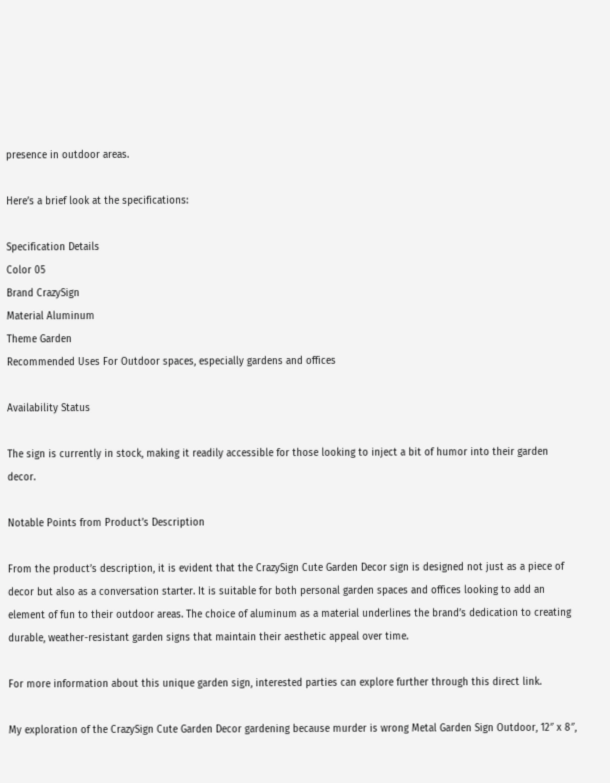presence in outdoor areas.

Here’s a brief look at the specifications:

Specification Details
Color 05
Brand CrazySign
Material Aluminum
Theme Garden
Recommended Uses For Outdoor spaces, especially gardens and offices

Availability Status

The sign is currently in stock, making it readily accessible for those looking to inject a bit of humor into their garden decor.

Notable Points from Product’s Description

From the product’s description, it is evident that the CrazySign Cute Garden Decor sign is designed not just as a piece of decor but also as a conversation starter. It is suitable for both personal garden spaces and offices looking to add an element of fun to their outdoor areas. The choice of aluminum as a material underlines the brand’s dedication to creating durable, weather-resistant garden signs that maintain their aesthetic appeal over time.

For more information about this unique garden sign, interested parties can explore further through this direct link.

My exploration of the CrazySign Cute Garden Decor gardening because murder is wrong Metal Garden Sign Outdoor, 12″ x 8″,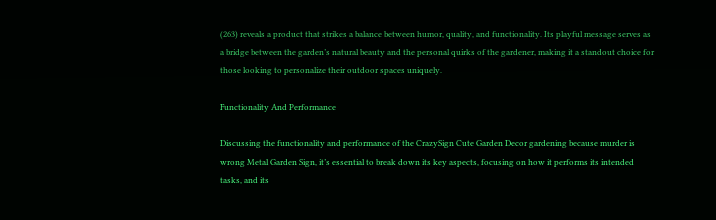(263) reveals a product that strikes a balance between humor, quality, and functionality. Its playful message serves as a bridge between the garden’s natural beauty and the personal quirks of the gardener, making it a standout choice for those looking to personalize their outdoor spaces uniquely.

Functionality And Performance

Discussing the functionality and performance of the CrazySign Cute Garden Decor gardening because murder is wrong Metal Garden Sign, it’s essential to break down its key aspects, focusing on how it performs its intended tasks, and its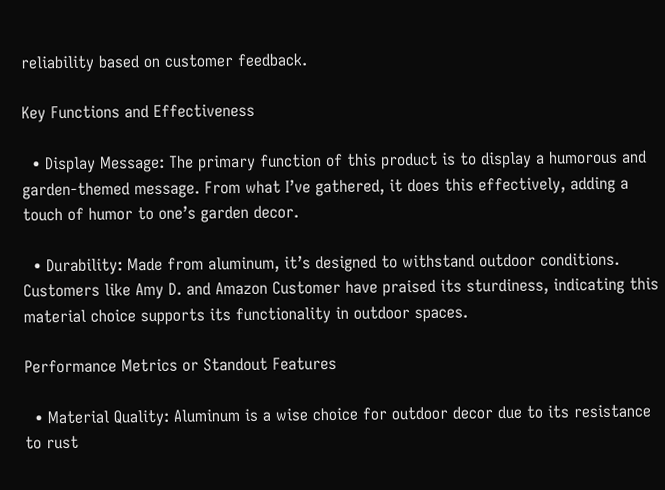reliability based on customer feedback.

Key Functions and Effectiveness

  • Display Message: The primary function of this product is to display a humorous and garden-themed message. From what I’ve gathered, it does this effectively, adding a touch of humor to one’s garden decor.

  • Durability: Made from aluminum, it’s designed to withstand outdoor conditions. Customers like Amy D. and Amazon Customer have praised its sturdiness, indicating this material choice supports its functionality in outdoor spaces.

Performance Metrics or Standout Features

  • Material Quality: Aluminum is a wise choice for outdoor decor due to its resistance to rust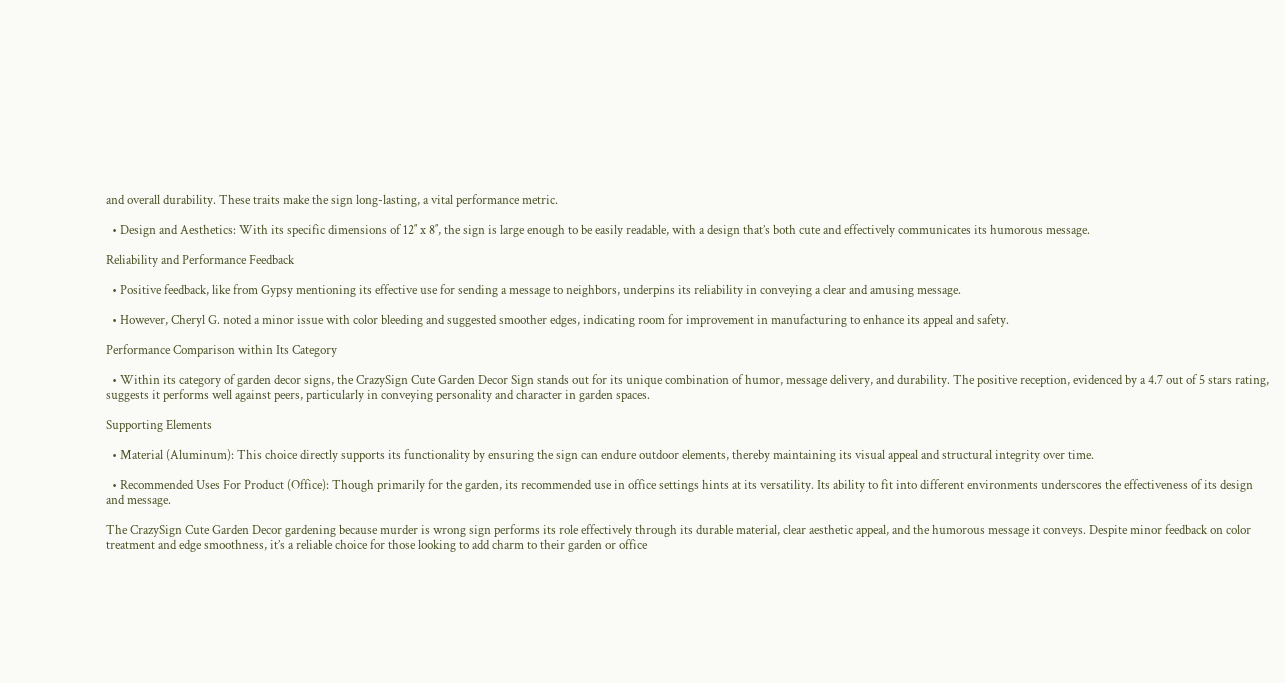and overall durability. These traits make the sign long-lasting, a vital performance metric.

  • Design and Aesthetics: With its specific dimensions of 12″ x 8″, the sign is large enough to be easily readable, with a design that’s both cute and effectively communicates its humorous message.

Reliability and Performance Feedback

  • Positive feedback, like from Gypsy mentioning its effective use for sending a message to neighbors, underpins its reliability in conveying a clear and amusing message.

  • However, Cheryl G. noted a minor issue with color bleeding and suggested smoother edges, indicating room for improvement in manufacturing to enhance its appeal and safety.

Performance Comparison within Its Category

  • Within its category of garden decor signs, the CrazySign Cute Garden Decor Sign stands out for its unique combination of humor, message delivery, and durability. The positive reception, evidenced by a 4.7 out of 5 stars rating, suggests it performs well against peers, particularly in conveying personality and character in garden spaces.

Supporting Elements

  • Material (Aluminum): This choice directly supports its functionality by ensuring the sign can endure outdoor elements, thereby maintaining its visual appeal and structural integrity over time.

  • Recommended Uses For Product (Office): Though primarily for the garden, its recommended use in office settings hints at its versatility. Its ability to fit into different environments underscores the effectiveness of its design and message.

The CrazySign Cute Garden Decor gardening because murder is wrong sign performs its role effectively through its durable material, clear aesthetic appeal, and the humorous message it conveys. Despite minor feedback on color treatment and edge smoothness, it’s a reliable choice for those looking to add charm to their garden or office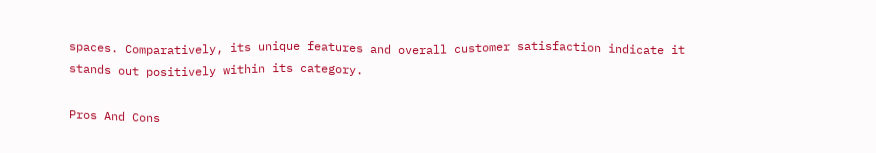spaces. Comparatively, its unique features and overall customer satisfaction indicate it stands out positively within its category.

Pros And Cons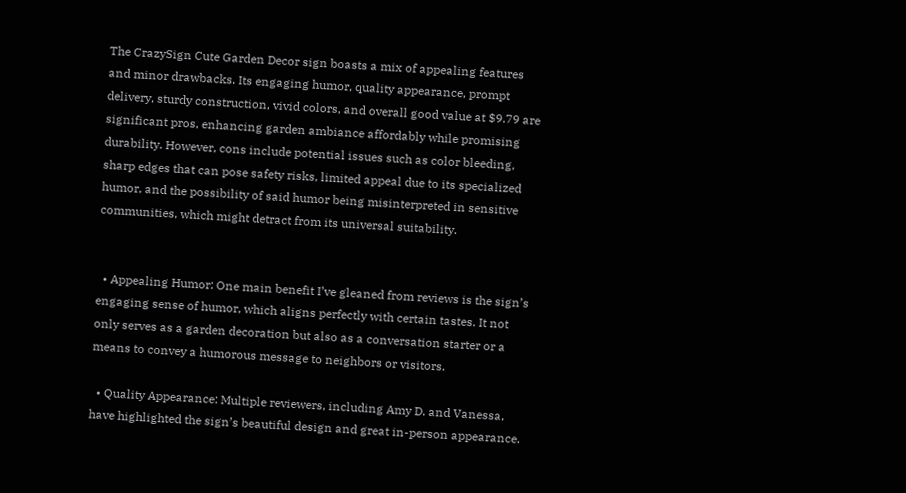The CrazySign Cute Garden Decor sign boasts a mix of appealing features and minor drawbacks. Its engaging humor, quality appearance, prompt delivery, sturdy construction, vivid colors, and overall good value at $9.79 are significant pros, enhancing garden ambiance affordably while promising durability. However, cons include potential issues such as color bleeding, sharp edges that can pose safety risks, limited appeal due to its specialized humor, and the possibility of said humor being misinterpreted in sensitive communities, which might detract from its universal suitability.


  • Appealing Humor: One main benefit I’ve gleaned from reviews is the sign’s engaging sense of humor, which aligns perfectly with certain tastes. It not only serves as a garden decoration but also as a conversation starter or a means to convey a humorous message to neighbors or visitors.

  • Quality Appearance: Multiple reviewers, including Amy D. and Vanessa, have highlighted the sign’s beautiful design and great in-person appearance.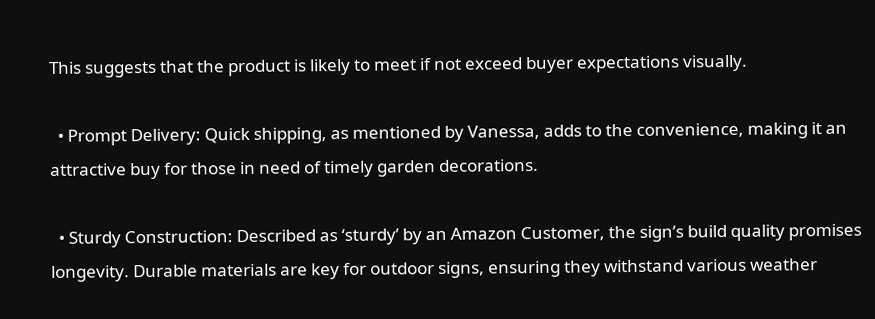This suggests that the product is likely to meet if not exceed buyer expectations visually.

  • Prompt Delivery: Quick shipping, as mentioned by Vanessa, adds to the convenience, making it an attractive buy for those in need of timely garden decorations.

  • Sturdy Construction: Described as ‘sturdy’ by an Amazon Customer, the sign’s build quality promises longevity. Durable materials are key for outdoor signs, ensuring they withstand various weather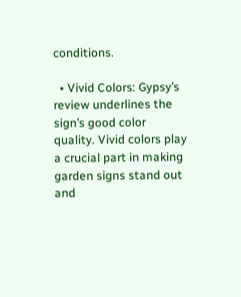conditions.

  • Vivid Colors: Gypsy’s review underlines the sign’s good color quality. Vivid colors play a crucial part in making garden signs stand out and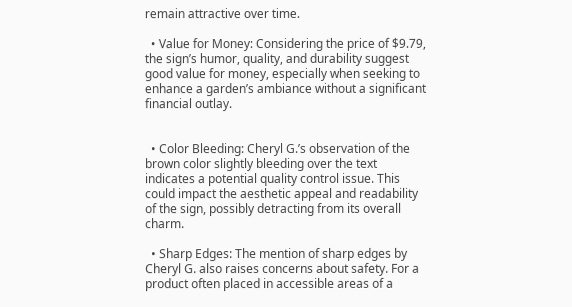remain attractive over time.

  • Value for Money: Considering the price of $9.79, the sign’s humor, quality, and durability suggest good value for money, especially when seeking to enhance a garden’s ambiance without a significant financial outlay.


  • Color Bleeding: Cheryl G.’s observation of the brown color slightly bleeding over the text indicates a potential quality control issue. This could impact the aesthetic appeal and readability of the sign, possibly detracting from its overall charm.

  • Sharp Edges: The mention of sharp edges by Cheryl G. also raises concerns about safety. For a product often placed in accessible areas of a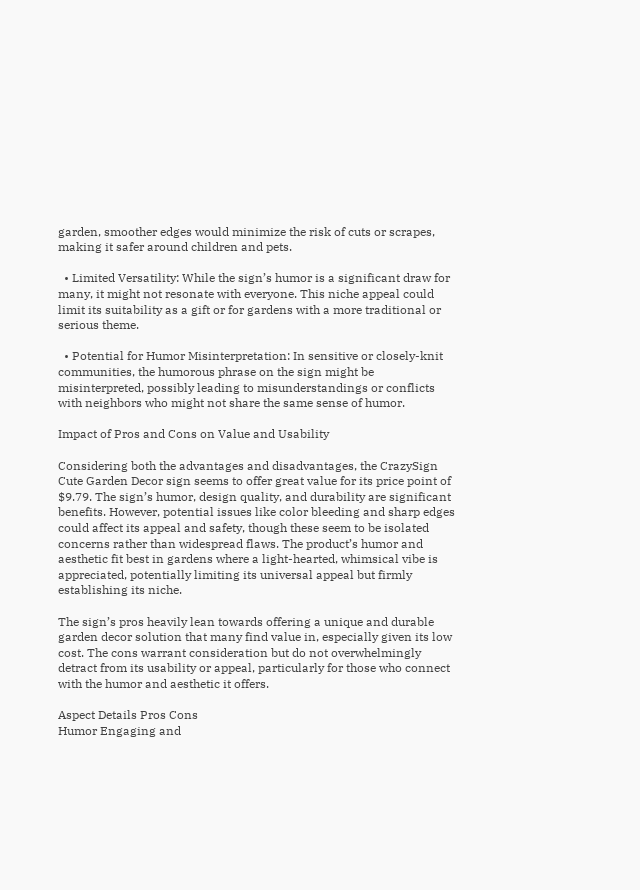garden, smoother edges would minimize the risk of cuts or scrapes, making it safer around children and pets.

  • Limited Versatility: While the sign’s humor is a significant draw for many, it might not resonate with everyone. This niche appeal could limit its suitability as a gift or for gardens with a more traditional or serious theme.

  • Potential for Humor Misinterpretation: In sensitive or closely-knit communities, the humorous phrase on the sign might be misinterpreted, possibly leading to misunderstandings or conflicts with neighbors who might not share the same sense of humor.

Impact of Pros and Cons on Value and Usability

Considering both the advantages and disadvantages, the CrazySign Cute Garden Decor sign seems to offer great value for its price point of $9.79. The sign’s humor, design quality, and durability are significant benefits. However, potential issues like color bleeding and sharp edges could affect its appeal and safety, though these seem to be isolated concerns rather than widespread flaws. The product’s humor and aesthetic fit best in gardens where a light-hearted, whimsical vibe is appreciated, potentially limiting its universal appeal but firmly establishing its niche.

The sign’s pros heavily lean towards offering a unique and durable garden decor solution that many find value in, especially given its low cost. The cons warrant consideration but do not overwhelmingly detract from its usability or appeal, particularly for those who connect with the humor and aesthetic it offers.

Aspect Details Pros Cons
Humor Engaging and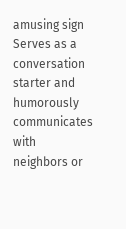amusing sign Serves as a conversation starter and humorously communicates with neighbors or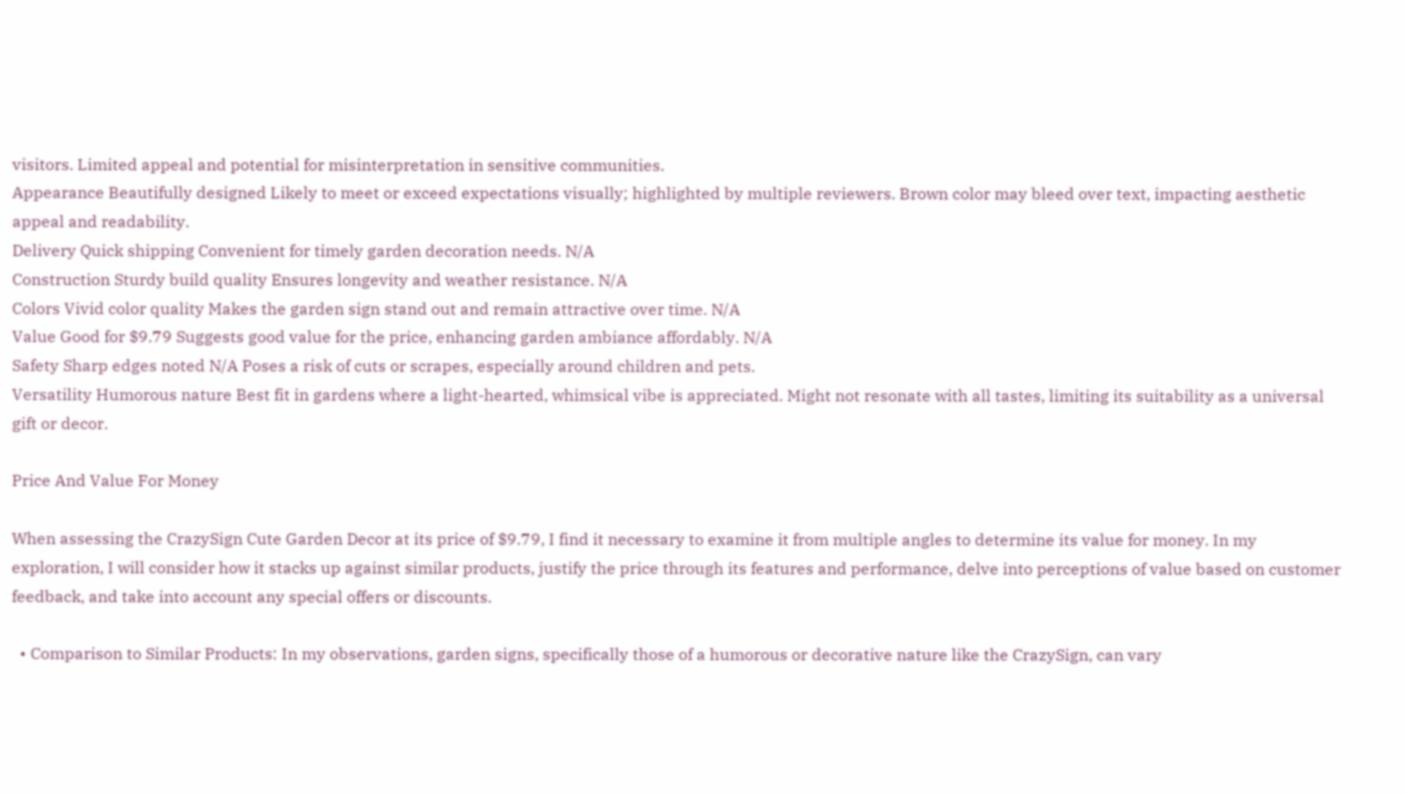visitors. Limited appeal and potential for misinterpretation in sensitive communities.
Appearance Beautifully designed Likely to meet or exceed expectations visually; highlighted by multiple reviewers. Brown color may bleed over text, impacting aesthetic appeal and readability.
Delivery Quick shipping Convenient for timely garden decoration needs. N/A
Construction Sturdy build quality Ensures longevity and weather resistance. N/A
Colors Vivid color quality Makes the garden sign stand out and remain attractive over time. N/A
Value Good for $9.79 Suggests good value for the price, enhancing garden ambiance affordably. N/A
Safety Sharp edges noted N/A Poses a risk of cuts or scrapes, especially around children and pets.
Versatility Humorous nature Best fit in gardens where a light-hearted, whimsical vibe is appreciated. Might not resonate with all tastes, limiting its suitability as a universal gift or decor.

Price And Value For Money

When assessing the CrazySign Cute Garden Decor at its price of $9.79, I find it necessary to examine it from multiple angles to determine its value for money. In my exploration, I will consider how it stacks up against similar products, justify the price through its features and performance, delve into perceptions of value based on customer feedback, and take into account any special offers or discounts.

  • Comparison to Similar Products: In my observations, garden signs, specifically those of a humorous or decorative nature like the CrazySign, can vary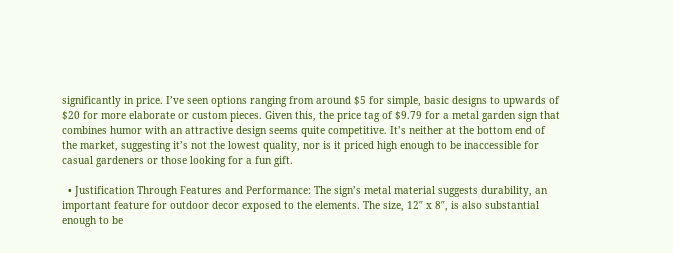significantly in price. I’ve seen options ranging from around $5 for simple, basic designs to upwards of $20 for more elaborate or custom pieces. Given this, the price tag of $9.79 for a metal garden sign that combines humor with an attractive design seems quite competitive. It’s neither at the bottom end of the market, suggesting it’s not the lowest quality, nor is it priced high enough to be inaccessible for casual gardeners or those looking for a fun gift.

  • Justification Through Features and Performance: The sign’s metal material suggests durability, an important feature for outdoor decor exposed to the elements. The size, 12″ x 8″, is also substantial enough to be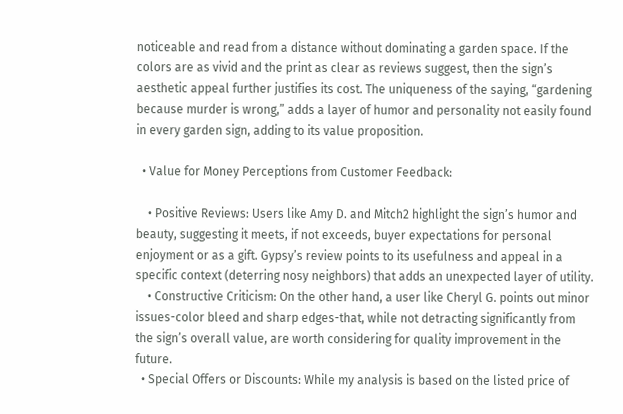noticeable and read from a distance without dominating a garden space. If the colors are as vivid and the print as clear as reviews suggest, then the sign’s aesthetic appeal further justifies its cost. The uniqueness of the saying, “gardening because murder is wrong,” adds a layer of humor and personality not easily found in every garden sign, adding to its value proposition.

  • Value for Money Perceptions from Customer Feedback:

    • Positive Reviews: Users like Amy D. and Mitch2 highlight the sign’s humor and beauty, suggesting it meets, if not exceeds, buyer expectations for personal enjoyment or as a gift. Gypsy’s review points to its usefulness and appeal in a specific context (deterring nosy neighbors) that adds an unexpected layer of utility.
    • Constructive Criticism: On the other hand, a user like Cheryl G. points out minor issues-color bleed and sharp edges-that, while not detracting significantly from the sign’s overall value, are worth considering for quality improvement in the future.
  • Special Offers or Discounts: While my analysis is based on the listed price of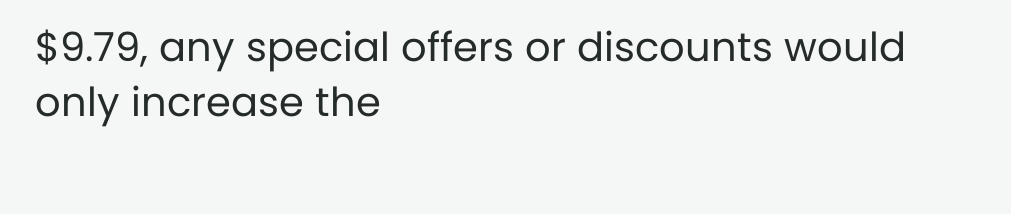$9.79, any special offers or discounts would only increase the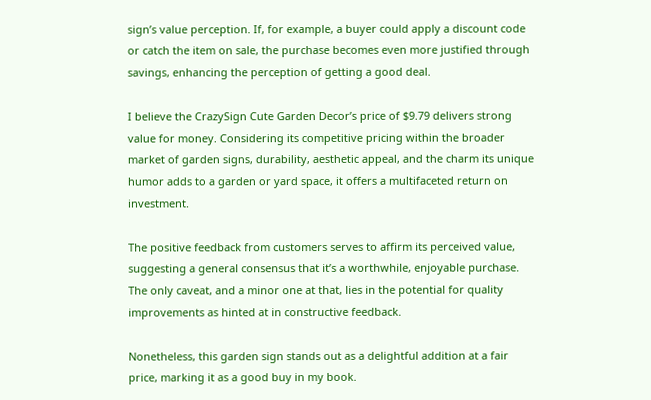sign’s value perception. If, for example, a buyer could apply a discount code or catch the item on sale, the purchase becomes even more justified through savings, enhancing the perception of getting a good deal.

I believe the CrazySign Cute Garden Decor’s price of $9.79 delivers strong value for money. Considering its competitive pricing within the broader market of garden signs, durability, aesthetic appeal, and the charm its unique humor adds to a garden or yard space, it offers a multifaceted return on investment.

The positive feedback from customers serves to affirm its perceived value, suggesting a general consensus that it’s a worthwhile, enjoyable purchase. The only caveat, and a minor one at that, lies in the potential for quality improvements as hinted at in constructive feedback.

Nonetheless, this garden sign stands out as a delightful addition at a fair price, marking it as a good buy in my book.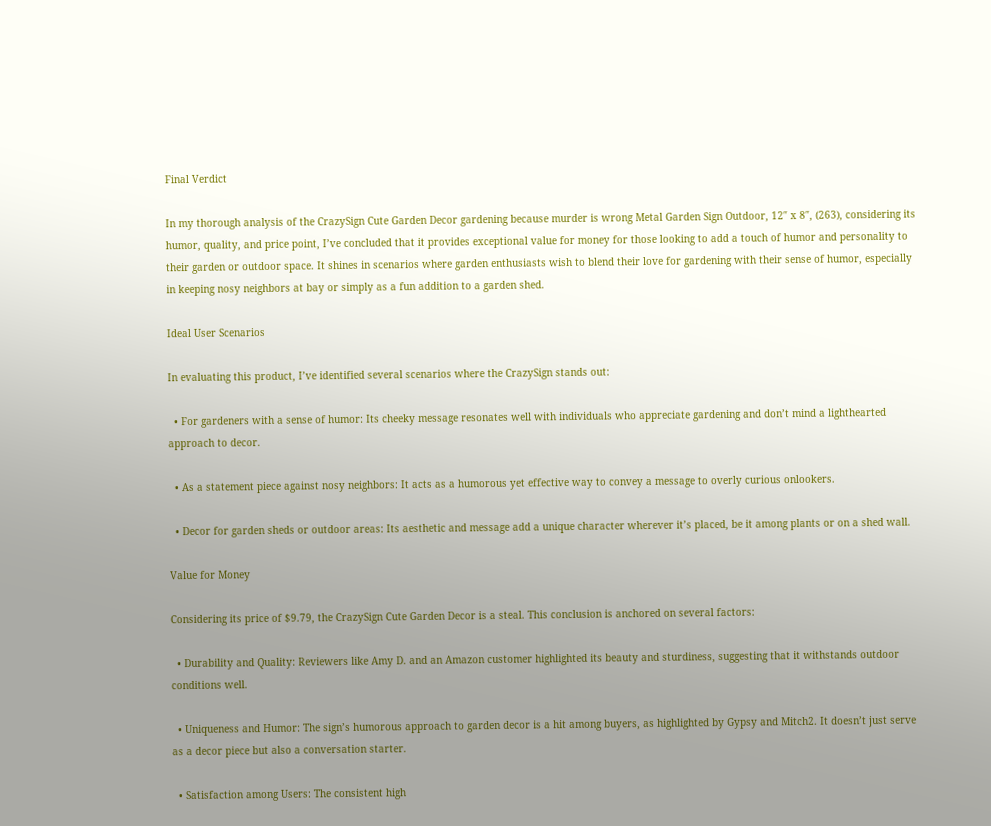Final Verdict

In my thorough analysis of the CrazySign Cute Garden Decor gardening because murder is wrong Metal Garden Sign Outdoor, 12″ x 8″, (263), considering its humor, quality, and price point, I’ve concluded that it provides exceptional value for money for those looking to add a touch of humor and personality to their garden or outdoor space. It shines in scenarios where garden enthusiasts wish to blend their love for gardening with their sense of humor, especially in keeping nosy neighbors at bay or simply as a fun addition to a garden shed.

Ideal User Scenarios

In evaluating this product, I’ve identified several scenarios where the CrazySign stands out:

  • For gardeners with a sense of humor: Its cheeky message resonates well with individuals who appreciate gardening and don’t mind a lighthearted approach to decor.

  • As a statement piece against nosy neighbors: It acts as a humorous yet effective way to convey a message to overly curious onlookers.

  • Decor for garden sheds or outdoor areas: Its aesthetic and message add a unique character wherever it’s placed, be it among plants or on a shed wall.

Value for Money

Considering its price of $9.79, the CrazySign Cute Garden Decor is a steal. This conclusion is anchored on several factors:

  • Durability and Quality: Reviewers like Amy D. and an Amazon customer highlighted its beauty and sturdiness, suggesting that it withstands outdoor conditions well.

  • Uniqueness and Humor: The sign’s humorous approach to garden decor is a hit among buyers, as highlighted by Gypsy and Mitch2. It doesn’t just serve as a decor piece but also a conversation starter.

  • Satisfaction among Users: The consistent high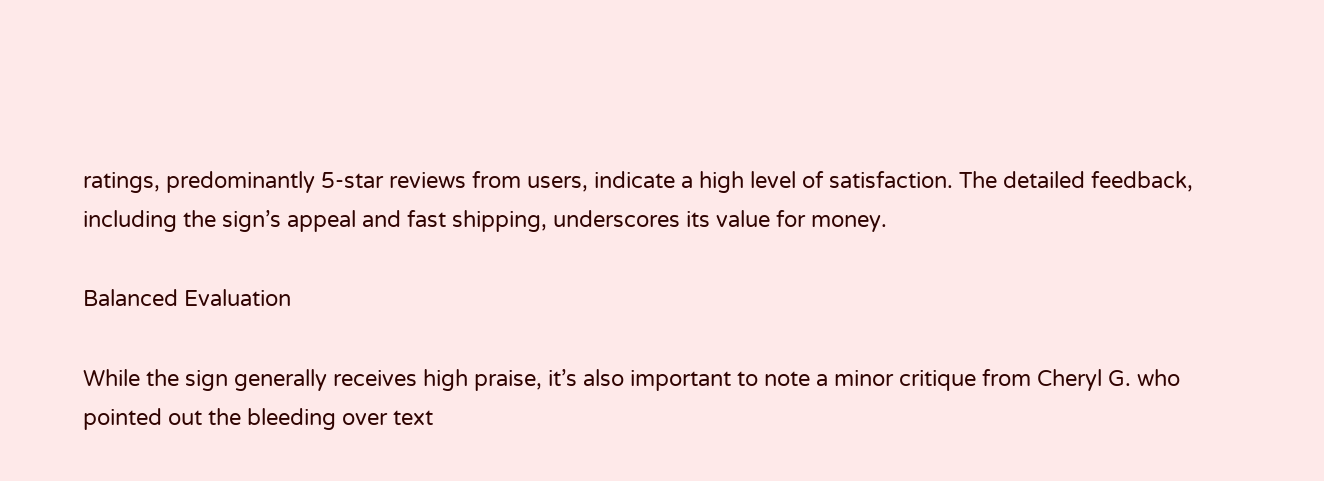ratings, predominantly 5-star reviews from users, indicate a high level of satisfaction. The detailed feedback, including the sign’s appeal and fast shipping, underscores its value for money.

Balanced Evaluation

While the sign generally receives high praise, it’s also important to note a minor critique from Cheryl G. who pointed out the bleeding over text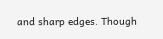and sharp edges. Though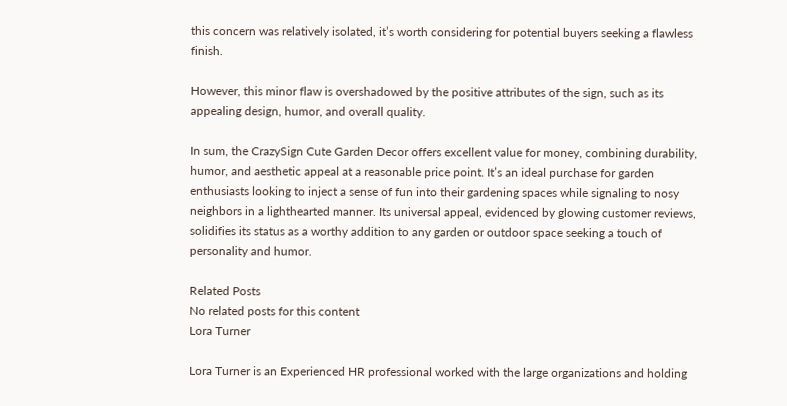this concern was relatively isolated, it’s worth considering for potential buyers seeking a flawless finish.

However, this minor flaw is overshadowed by the positive attributes of the sign, such as its appealing design, humor, and overall quality.

In sum, the CrazySign Cute Garden Decor offers excellent value for money, combining durability, humor, and aesthetic appeal at a reasonable price point. It’s an ideal purchase for garden enthusiasts looking to inject a sense of fun into their gardening spaces while signaling to nosy neighbors in a lighthearted manner. Its universal appeal, evidenced by glowing customer reviews, solidifies its status as a worthy addition to any garden or outdoor space seeking a touch of personality and humor.

Related Posts
No related posts for this content
Lora Turner

Lora Turner is an Experienced HR professional worked with the large organizations and holding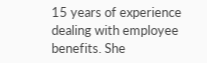15 years of experience dealing with employee benefits. She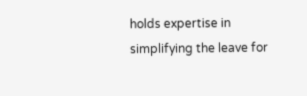holds expertise in simplifying the leave for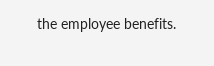the employee benefits.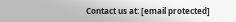Contact us at: [email protected]